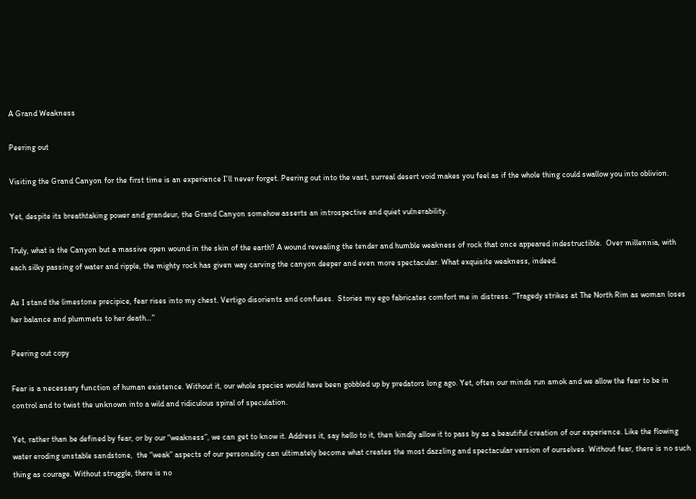A Grand Weakness

Peering out

Visiting the Grand Canyon for the first time is an experience I’ll never forget. Peering out into the vast, surreal desert void makes you feel as if the whole thing could swallow you into oblivion.

Yet, despite its breathtaking power and grandeur, the Grand Canyon somehow asserts an introspective and quiet vulnerability.

Truly, what is the Canyon but a massive open wound in the skin of the earth? A wound revealing the tender and humble weakness of rock that once appeared indestructible.  Over millennia, with each silky passing of water and ripple, the mighty rock has given way carving the canyon deeper and even more spectacular. What exquisite weakness, indeed.

As I stand the limestone precipice, fear rises into my chest. Vertigo disorients and confuses.  Stories my ego fabricates comfort me in distress. “Tragedy strikes at The North Rim as woman loses her balance and plummets to her death…”

Peering out copy

Fear is a necessary function of human existence. Without it, our whole species would have been gobbled up by predators long ago. Yet, often our minds run amok and we allow the fear to be in control and to twist the unknown into a wild and ridiculous spiral of speculation.

Yet, rather than be defined by fear, or by our “weakness”, we can get to know it. Address it, say hello to it, then kindly allow it to pass by as a beautiful creation of our experience. Like the flowing water eroding unstable sandstone,  the “weak” aspects of our personality can ultimately become what creates the most dazzling and spectacular version of ourselves. Without fear, there is no such thing as courage. Without struggle, there is no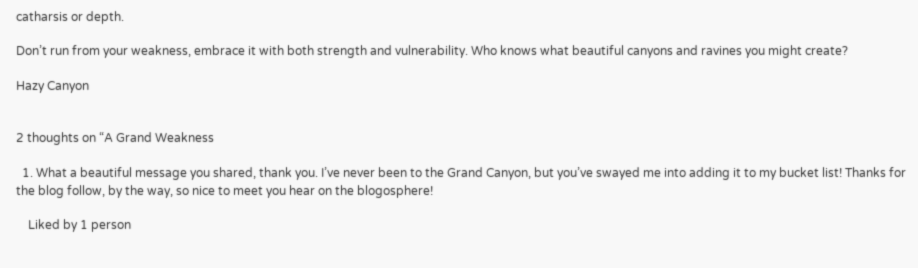catharsis or depth.

Don’t run from your weakness, embrace it with both strength and vulnerability. Who knows what beautiful canyons and ravines you might create?

Hazy Canyon


2 thoughts on “A Grand Weakness

  1. What a beautiful message you shared, thank you. I’ve never been to the Grand Canyon, but you’ve swayed me into adding it to my bucket list! Thanks for the blog follow, by the way, so nice to meet you hear on the blogosphere!

    Liked by 1 person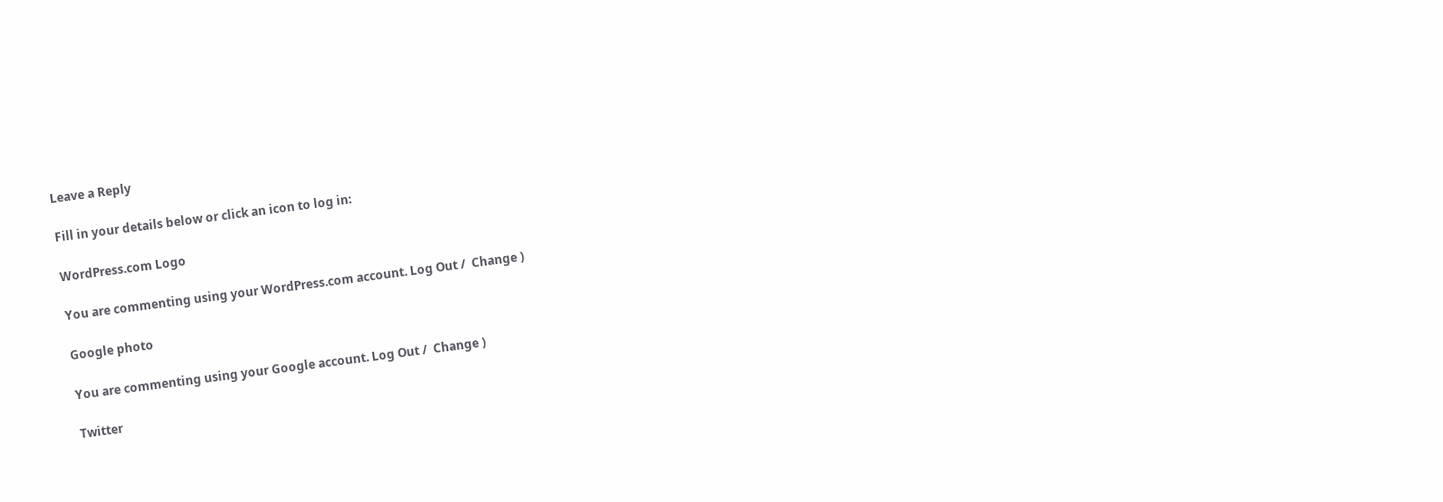Leave a Reply

Fill in your details below or click an icon to log in:

WordPress.com Logo

You are commenting using your WordPress.com account. Log Out /  Change )

Google photo

You are commenting using your Google account. Log Out /  Change )

Twitter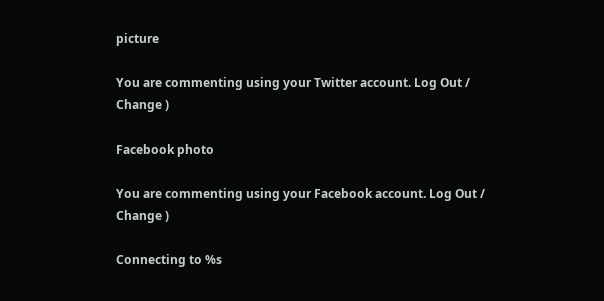picture

You are commenting using your Twitter account. Log Out /  Change )

Facebook photo

You are commenting using your Facebook account. Log Out /  Change )

Connecting to %s